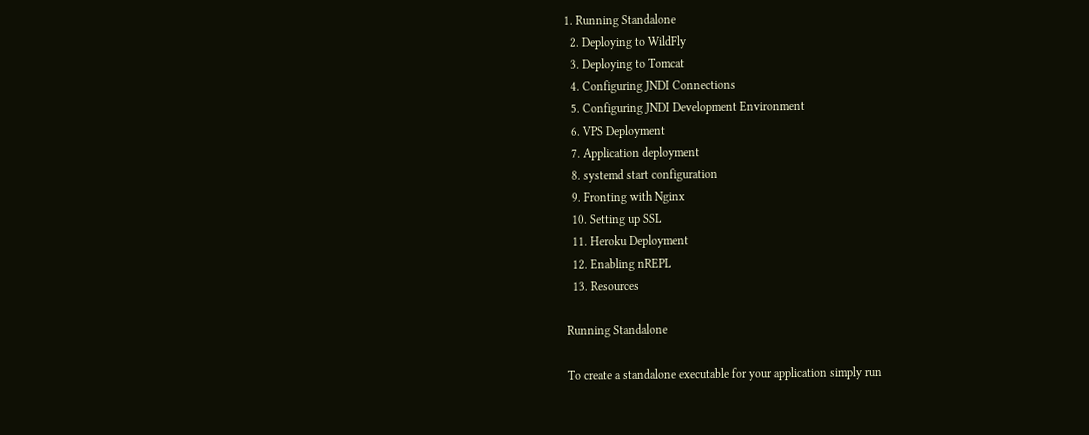1. Running Standalone
  2. Deploying to WildFly
  3. Deploying to Tomcat
  4. Configuring JNDI Connections
  5. Configuring JNDI Development Environment
  6. VPS Deployment
  7. Application deployment
  8. systemd start configuration
  9. Fronting with Nginx
  10. Setting up SSL
  11. Heroku Deployment
  12. Enabling nREPL
  13. Resources

Running Standalone

To create a standalone executable for your application simply run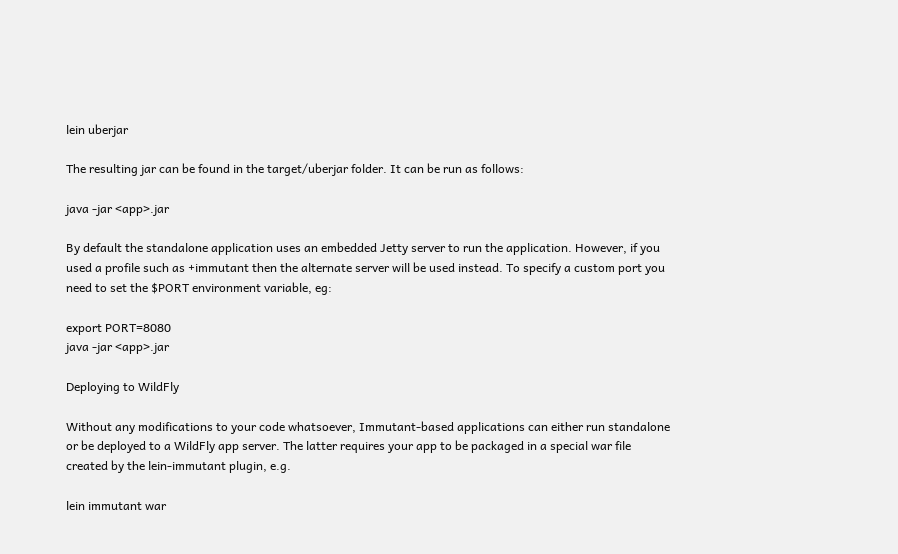lein uberjar

The resulting jar can be found in the target/uberjar folder. It can be run as follows:

java -jar <app>.jar

By default the standalone application uses an embedded Jetty server to run the application. However, if you used a profile such as +immutant then the alternate server will be used instead. To specify a custom port you need to set the $PORT environment variable, eg:

export PORT=8080
java -jar <app>.jar

Deploying to WildFly

Without any modifications to your code whatsoever, Immutant-based applications can either run standalone or be deployed to a WildFly app server. The latter requires your app to be packaged in a special war file created by the lein-immutant plugin, e.g.

lein immutant war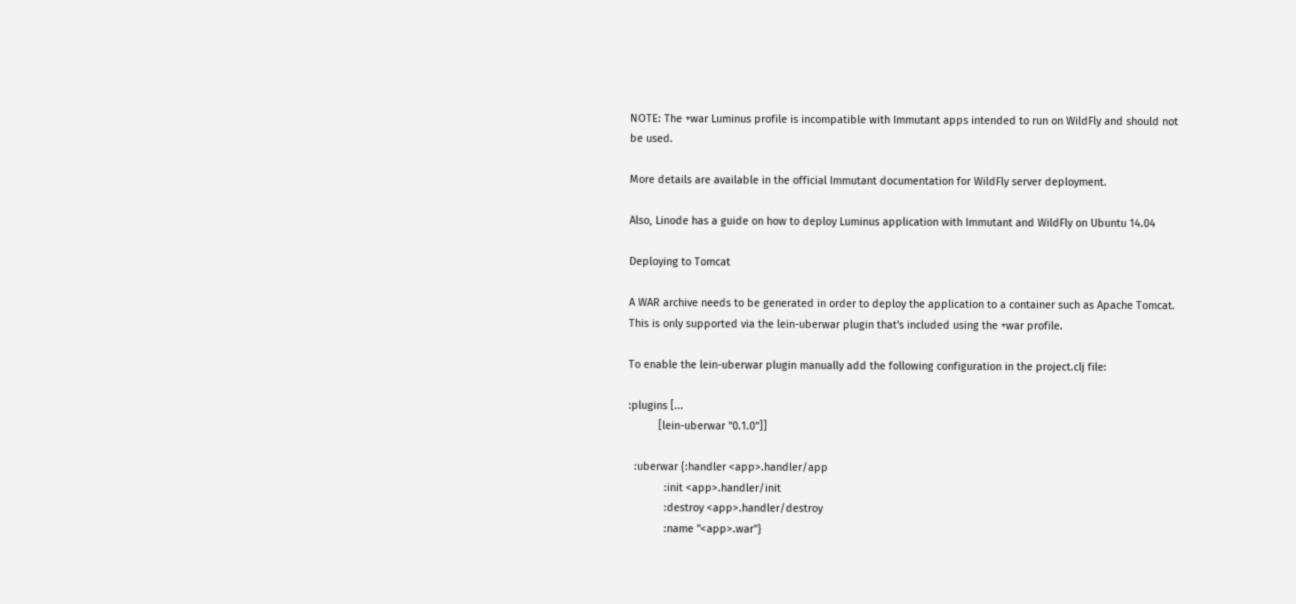NOTE: The +war Luminus profile is incompatible with Immutant apps intended to run on WildFly and should not be used.

More details are available in the official Immutant documentation for WildFly server deployment.

Also, Linode has a guide on how to deploy Luminus application with Immutant and WildFly on Ubuntu 14.04

Deploying to Tomcat

A WAR archive needs to be generated in order to deploy the application to a container such as Apache Tomcat. This is only supported via the lein-uberwar plugin that's included using the +war profile.

To enable the lein-uberwar plugin manually add the following configuration in the project.clj file:

:plugins [...
          [lein-uberwar "0.1.0"]]

  :uberwar {:handler <app>.handler/app
            :init <app>.handler/init
            :destroy <app>.handler/destroy
            :name "<app>.war"}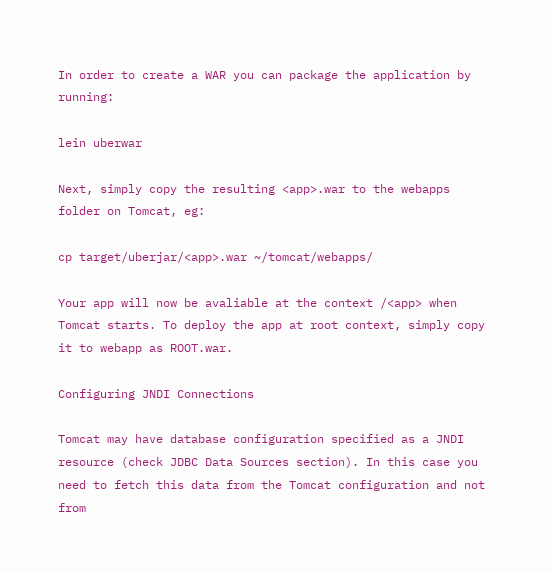In order to create a WAR you can package the application by running:

lein uberwar

Next, simply copy the resulting <app>.war to the webapps folder on Tomcat, eg:

cp target/uberjar/<app>.war ~/tomcat/webapps/

Your app will now be avaliable at the context /<app> when Tomcat starts. To deploy the app at root context, simply copy it to webapp as ROOT.war.

Configuring JNDI Connections

Tomcat may have database configuration specified as a JNDI resource (check JDBC Data Sources section). In this case you need to fetch this data from the Tomcat configuration and not from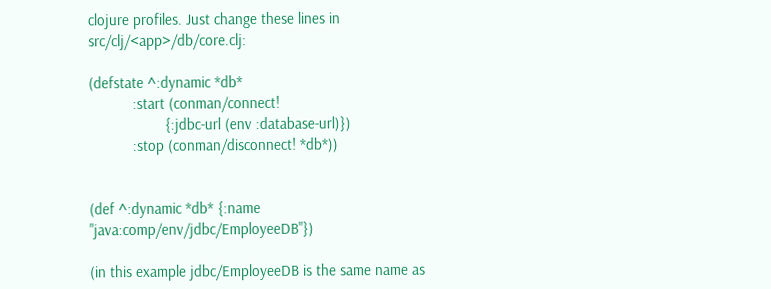clojure profiles. Just change these lines in src/clj/<app>/db/core.clj:

(defstate ^:dynamic *db*
           :start (conman/connect!
                   {:jdbc-url (env :database-url)})
           :stop (conman/disconnect! *db*))


(def ^:dynamic *db* {:name "java:comp/env/jdbc/EmployeeDB"})

(in this example jdbc/EmployeeDB is the same name as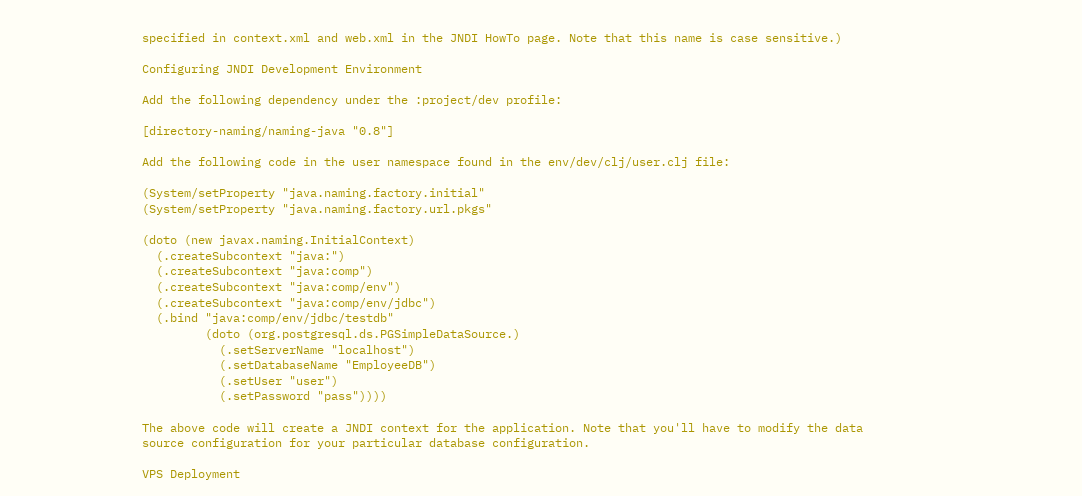specified in context.xml and web.xml in the JNDI HowTo page. Note that this name is case sensitive.)

Configuring JNDI Development Environment

Add the following dependency under the :project/dev profile:

[directory-naming/naming-java "0.8"]

Add the following code in the user namespace found in the env/dev/clj/user.clj file:

(System/setProperty "java.naming.factory.initial"
(System/setProperty "java.naming.factory.url.pkgs"

(doto (new javax.naming.InitialContext)
  (.createSubcontext "java:")
  (.createSubcontext "java:comp")
  (.createSubcontext "java:comp/env")
  (.createSubcontext "java:comp/env/jdbc")
  (.bind "java:comp/env/jdbc/testdb"
         (doto (org.postgresql.ds.PGSimpleDataSource.)
           (.setServerName "localhost")
           (.setDatabaseName "EmployeeDB")
           (.setUser "user")
           (.setPassword "pass"))))

The above code will create a JNDI context for the application. Note that you'll have to modify the data source configuration for your particular database configuration.

VPS Deployment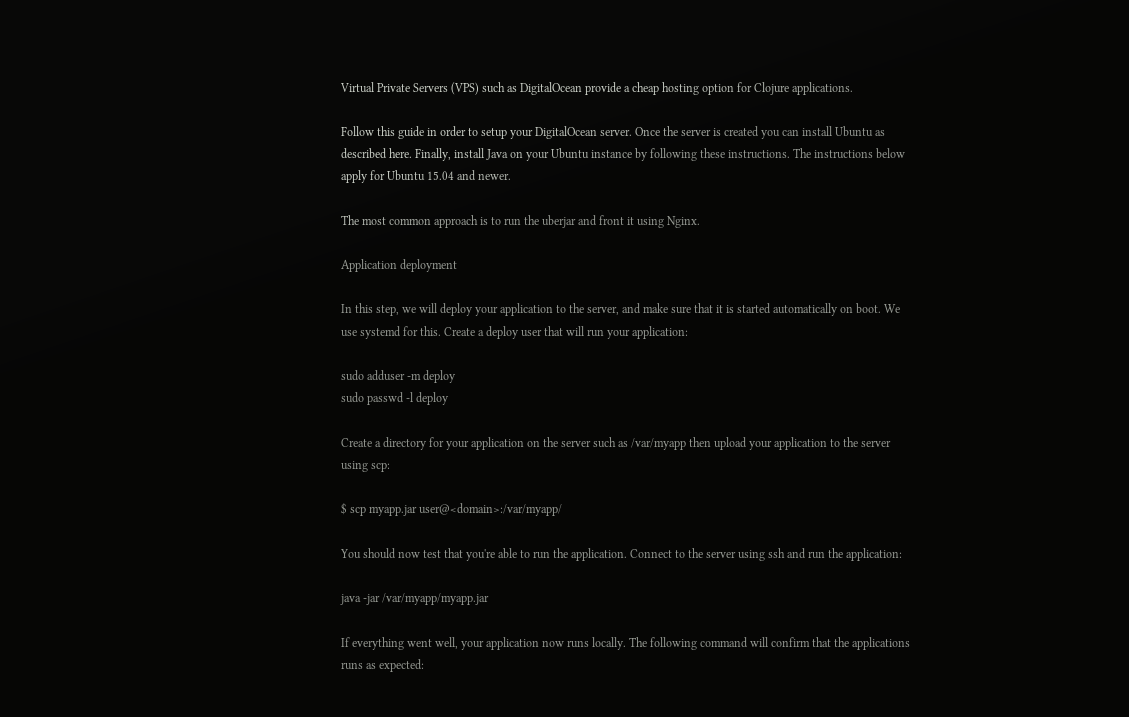Virtual Private Servers (VPS) such as DigitalOcean provide a cheap hosting option for Clojure applications.

Follow this guide in order to setup your DigitalOcean server. Once the server is created you can install Ubuntu as described here. Finally, install Java on your Ubuntu instance by following these instructions. The instructions below apply for Ubuntu 15.04 and newer.

The most common approach is to run the uberjar and front it using Nginx.

Application deployment

In this step, we will deploy your application to the server, and make sure that it is started automatically on boot. We use systemd for this. Create a deploy user that will run your application:

sudo adduser -m deploy
sudo passwd -l deploy

Create a directory for your application on the server such as /var/myapp then upload your application to the server using scp:

$ scp myapp.jar user@<domain>:/var/myapp/

You should now test that you're able to run the application. Connect to the server using ssh and run the application:

java -jar /var/myapp/myapp.jar

If everything went well, your application now runs locally. The following command will confirm that the applications runs as expected: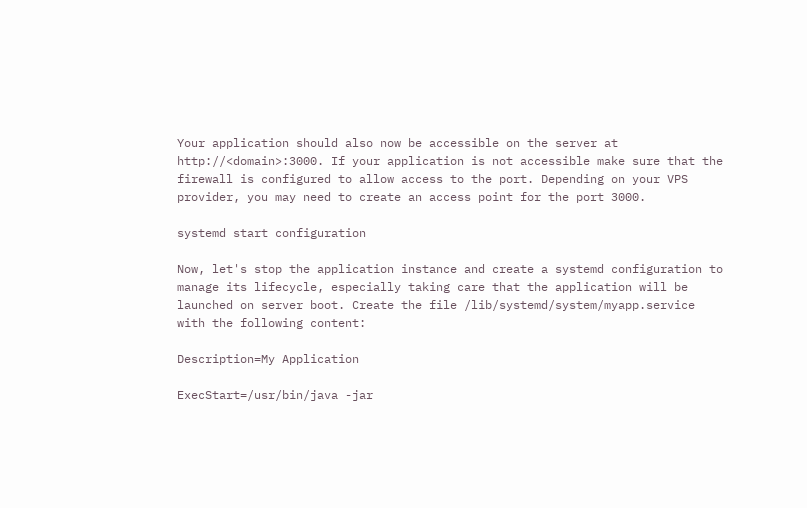Your application should also now be accessible on the server at http://<domain>:3000. If your application is not accessible make sure that the firewall is configured to allow access to the port. Depending on your VPS provider, you may need to create an access point for the port 3000.

systemd start configuration

Now, let's stop the application instance and create a systemd configuration to manage its lifecycle, especially taking care that the application will be launched on server boot. Create the file /lib/systemd/system/myapp.service with the following content:

Description=My Application

ExecStart=/usr/bin/java -jar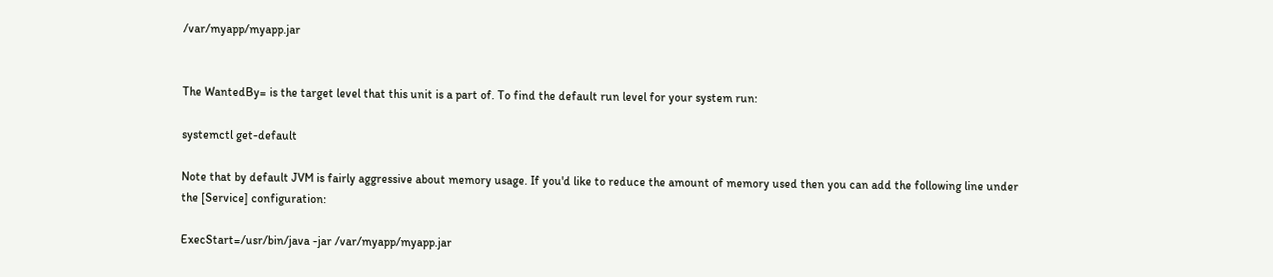/var/myapp/myapp.jar


The WantedBy= is the target level that this unit is a part of. To find the default run level for your system run:

systemctl get-default

Note that by default JVM is fairly aggressive about memory usage. If you'd like to reduce the amount of memory used then you can add the following line under the [Service] configuration:

ExecStart=/usr/bin/java -jar /var/myapp/myapp.jar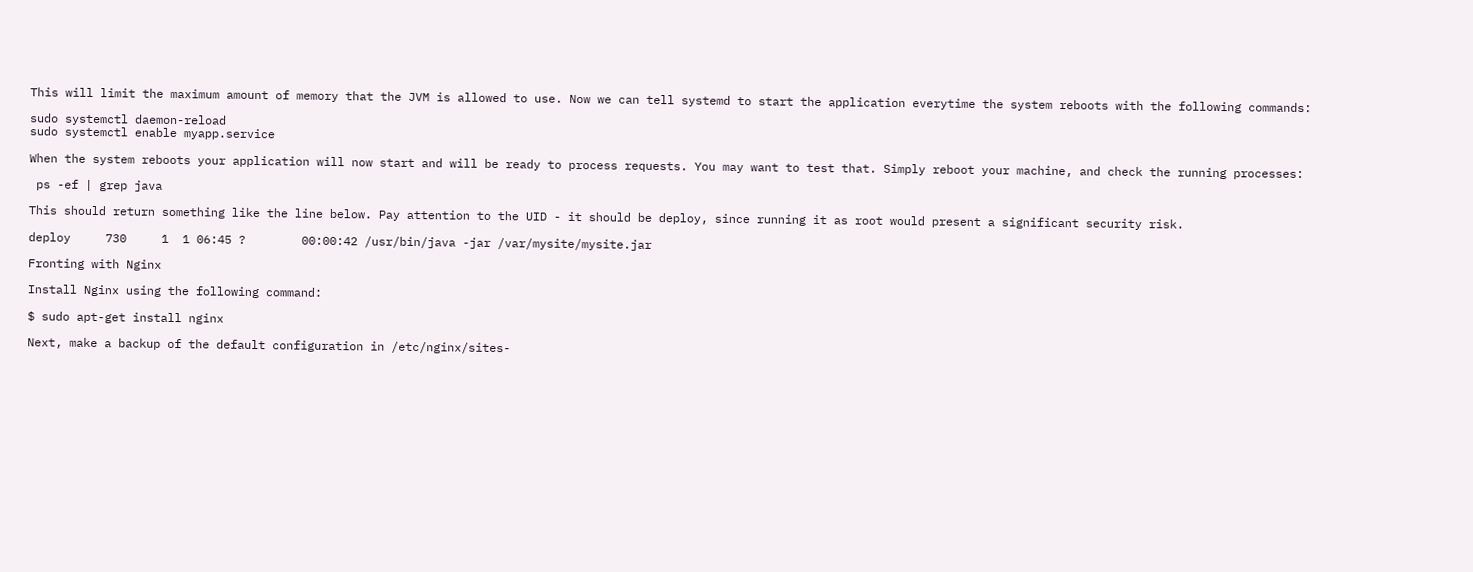This will limit the maximum amount of memory that the JVM is allowed to use. Now we can tell systemd to start the application everytime the system reboots with the following commands:

sudo systemctl daemon-reload
sudo systemctl enable myapp.service

When the system reboots your application will now start and will be ready to process requests. You may want to test that. Simply reboot your machine, and check the running processes:

 ps -ef | grep java

This should return something like the line below. Pay attention to the UID - it should be deploy, since running it as root would present a significant security risk.

deploy     730     1  1 06:45 ?        00:00:42 /usr/bin/java -jar /var/mysite/mysite.jar

Fronting with Nginx

Install Nginx using the following command:

$ sudo apt-get install nginx

Next, make a backup of the default configuration in /etc/nginx/sites-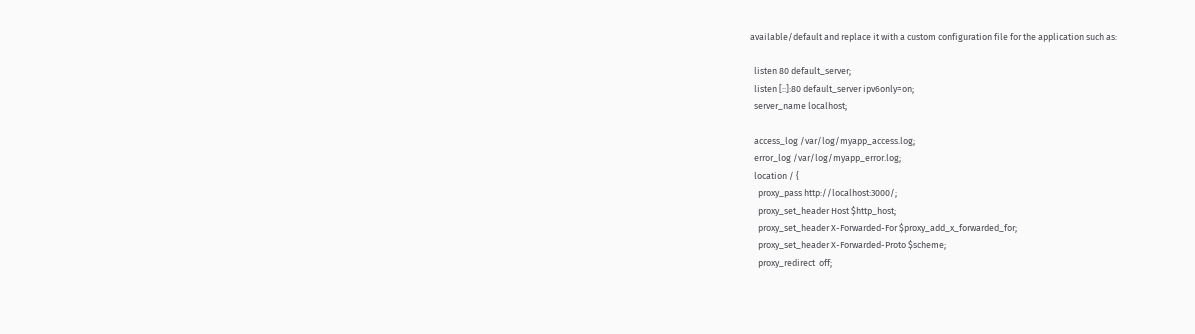available/default and replace it with a custom configuration file for the application such as:

  listen 80 default_server;
  listen [::]:80 default_server ipv6only=on;
  server_name localhost;

  access_log /var/log/myapp_access.log;
  error_log /var/log/myapp_error.log;
  location / {
    proxy_pass http://localhost:3000/;
    proxy_set_header Host $http_host;
    proxy_set_header X-Forwarded-For $proxy_add_x_forwarded_for;
    proxy_set_header X-Forwarded-Proto $scheme;
    proxy_redirect  off;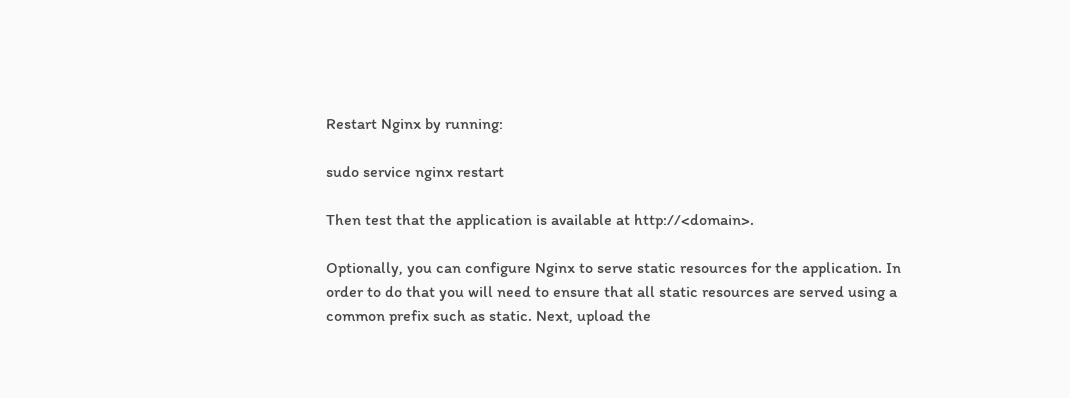Restart Nginx by running:

sudo service nginx restart

Then test that the application is available at http://<domain>.

Optionally, you can configure Nginx to serve static resources for the application. In order to do that you will need to ensure that all static resources are served using a common prefix such as static. Next, upload the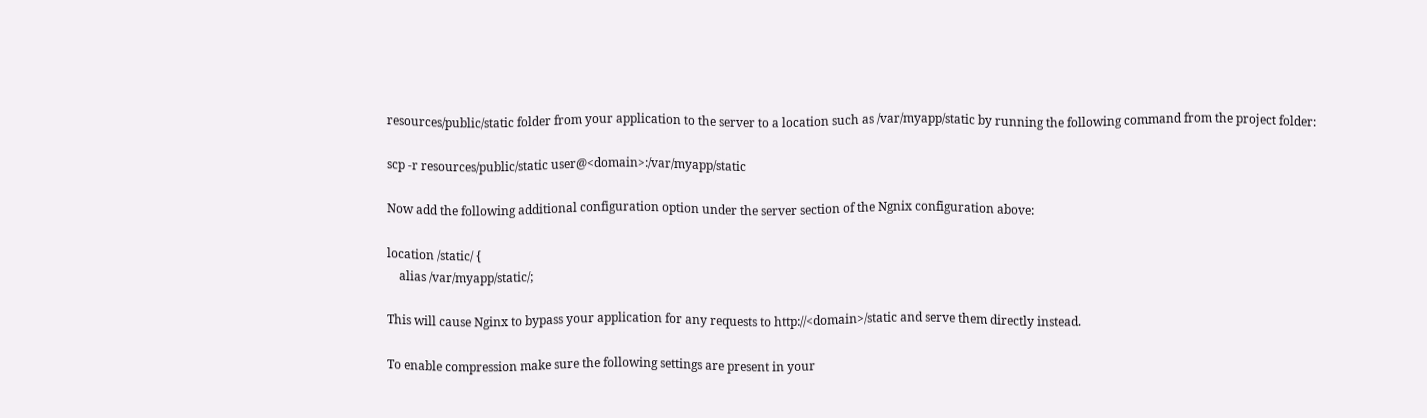resources/public/static folder from your application to the server to a location such as /var/myapp/static by running the following command from the project folder:

scp -r resources/public/static user@<domain>:/var/myapp/static

Now add the following additional configuration option under the server section of the Ngnix configuration above:

location /static/ {
    alias /var/myapp/static/;

This will cause Nginx to bypass your application for any requests to http://<domain>/static and serve them directly instead.

To enable compression make sure the following settings are present in your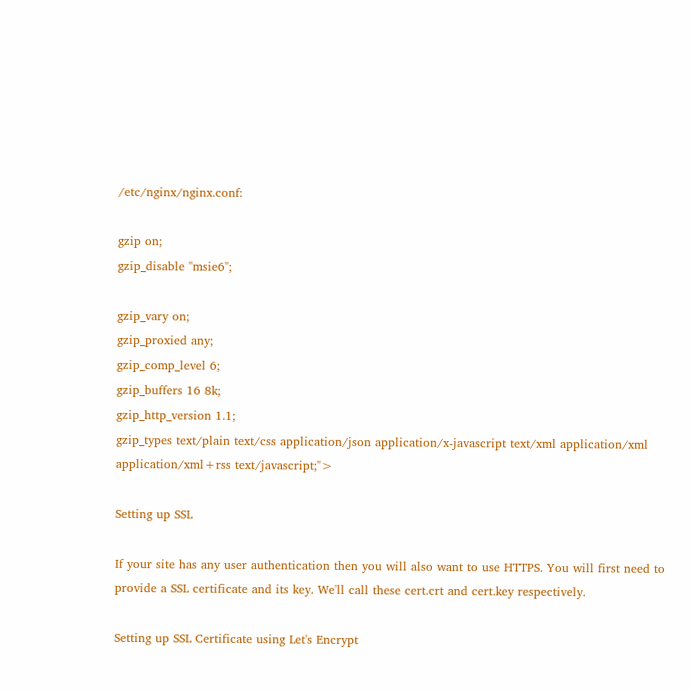/etc/nginx/nginx.conf:

gzip on;
gzip_disable "msie6";

gzip_vary on;
gzip_proxied any;
gzip_comp_level 6;
gzip_buffers 16 8k;
gzip_http_version 1.1;
gzip_types text/plain text/css application/json application/x-javascript text/xml application/xml application/xml+rss text/javascript;">

Setting up SSL

If your site has any user authentication then you will also want to use HTTPS. You will first need to provide a SSL certificate and its key. We'll call these cert.crt and cert.key respectively.

Setting up SSL Certificate using Let's Encrypt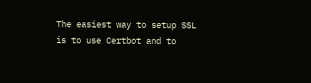The easiest way to setup SSL is to use Certbot and to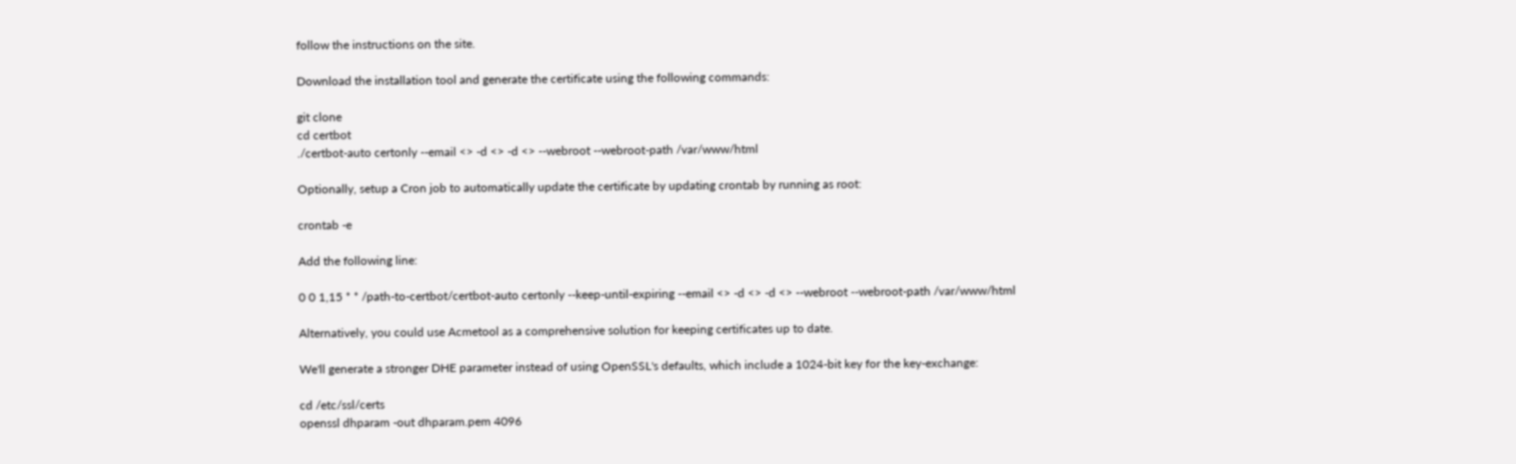follow the instructions on the site.

Download the installation tool and generate the certificate using the following commands:

git clone
cd certbot
./certbot-auto certonly --email <> -d <> -d <> --webroot --webroot-path /var/www/html

Optionally, setup a Cron job to automatically update the certificate by updating crontab by running as root:

crontab -e

Add the following line:

0 0 1,15 * * /path-to-certbot/certbot-auto certonly --keep-until-expiring --email <> -d <> -d <> --webroot --webroot-path /var/www/html

Alternatively, you could use Acmetool as a comprehensive solution for keeping certificates up to date.

We'll generate a stronger DHE parameter instead of using OpenSSL's defaults, which include a 1024-bit key for the key-exchange:

cd /etc/ssl/certs
openssl dhparam -out dhparam.pem 4096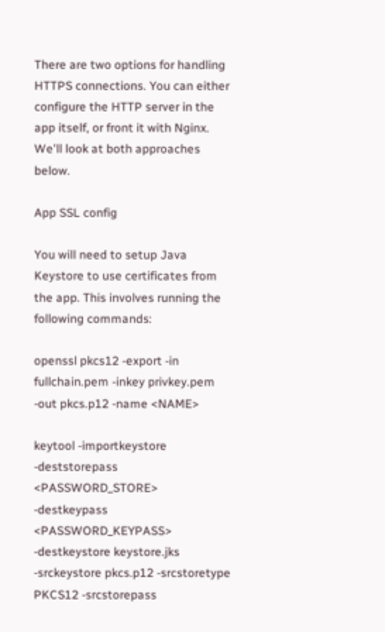There are two options for handling HTTPS connections. You can either configure the HTTP server in the app itself, or front it with Nginx. We'll look at both approaches below.

App SSL config

You will need to setup Java Keystore to use certificates from the app. This involves running the following commands:

openssl pkcs12 -export -in fullchain.pem -inkey privkey.pem -out pkcs.p12 -name <NAME>

keytool -importkeystore -deststorepass <PASSWORD_STORE> -destkeypass <PASSWORD_KEYPASS> -destkeystore keystore.jks -srckeystore pkcs.p12 -srcstoretype PKCS12 -srcstorepass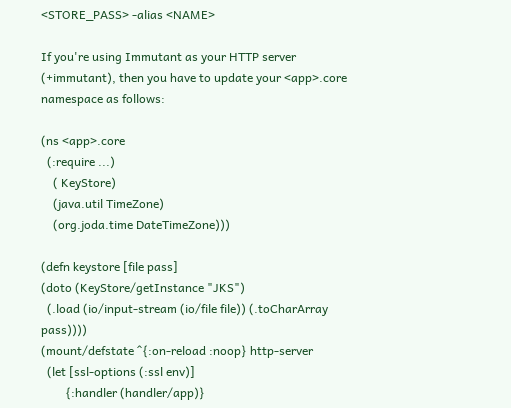<STORE_PASS> -alias <NAME>

If you're using Immutant as your HTTP server (+immutant), then you have to update your <app>.core namespace as follows:

(ns <app>.core
  (:require ...)
    ( KeyStore)
    (java.util TimeZone)
    (org.joda.time DateTimeZone)))

(defn keystore [file pass]
(doto (KeyStore/getInstance "JKS")
  (.load (io/input-stream (io/file file)) (.toCharArray pass))))
(mount/defstate ^{:on-reload :noop} http-server
  (let [ssl-options (:ssl env)]
        {:handler (handler/app)}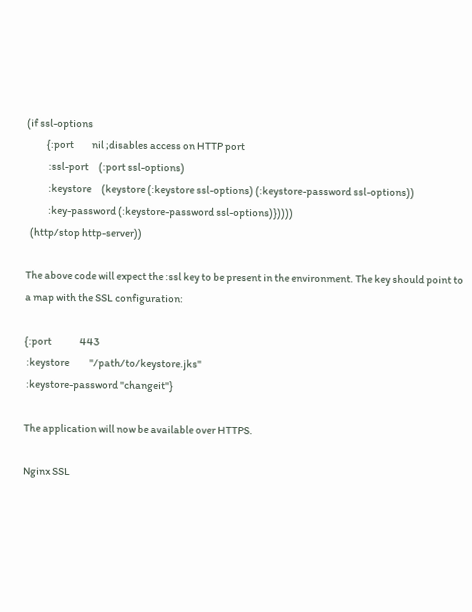(if ssl-options
          {:port         nil ;disables access on HTTP port
           :ssl-port     (:port ssl-options)
           :keystore     (keystore (:keystore ssl-options) (:keystore-password ssl-options))
           :key-password (:keystore-password ssl-options)}))))
  (http/stop http-server))

The above code will expect the :ssl key to be present in the environment. The key should point to a map with the SSL configuration:

{:port              443
 :keystore          "/path/to/keystore.jks"
 :keystore-password "changeit"}

The application will now be available over HTTPS.

Nginx SSL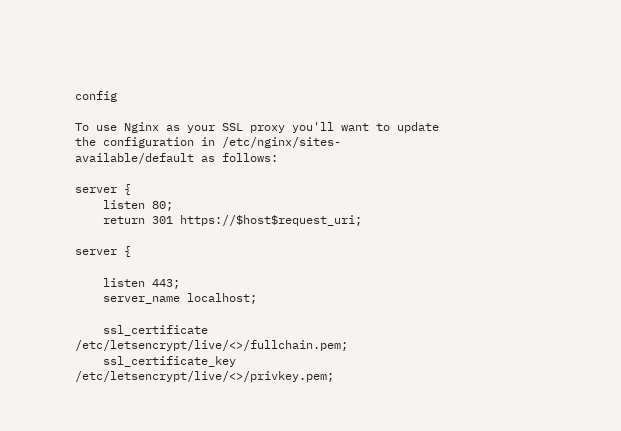config

To use Nginx as your SSL proxy you'll want to update the configuration in /etc/nginx/sites-available/default as follows:

server {
    listen 80;
    return 301 https://$host$request_uri;

server {

    listen 443;
    server_name localhost;

    ssl_certificate           /etc/letsencrypt/live/<>/fullchain.pem;
    ssl_certificate_key       /etc/letsencrypt/live/<>/privkey.pem;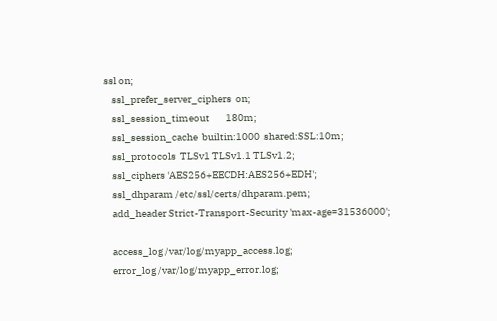ssl on;
    ssl_prefer_server_ciphers  on;
    ssl_session_timeout        180m;
    ssl_session_cache  builtin:1000  shared:SSL:10m;
    ssl_protocols  TLSv1 TLSv1.1 TLSv1.2;
    ssl_ciphers 'AES256+EECDH:AES256+EDH';
    ssl_dhparam /etc/ssl/certs/dhparam.pem;
    add_header Strict-Transport-Security 'max-age=31536000';

    access_log /var/log/myapp_access.log;
    error_log /var/log/myapp_error.log;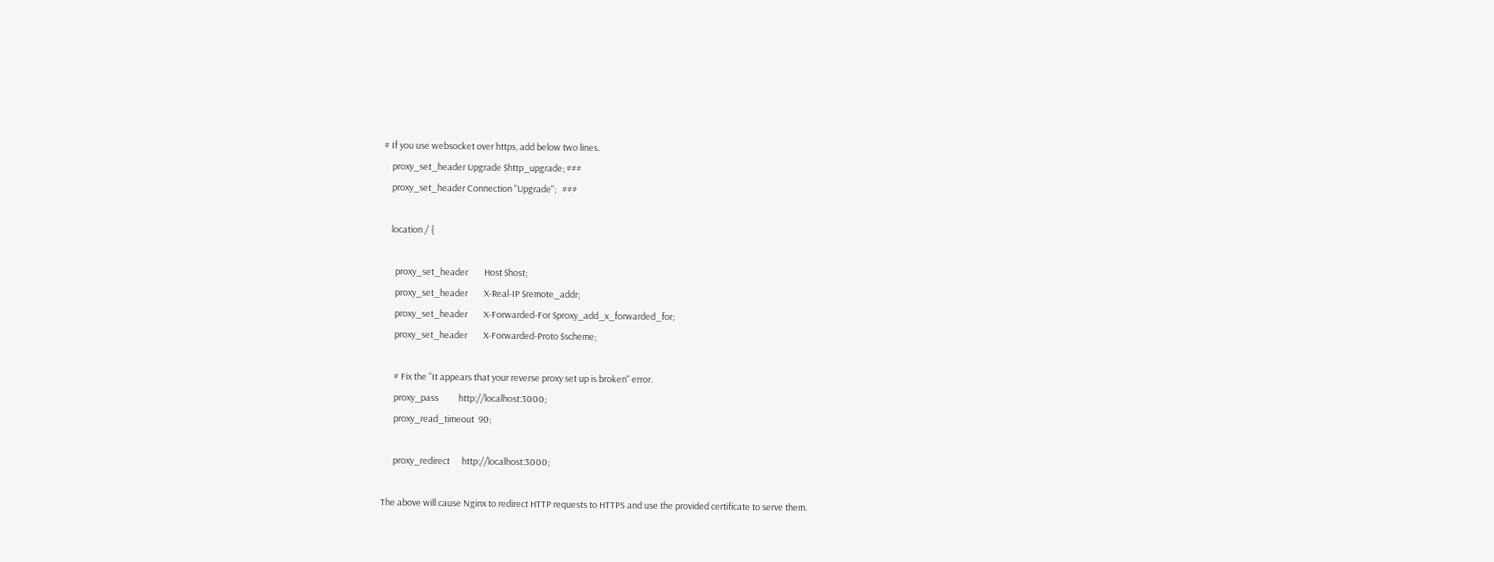# If you use websocket over https, add below two lines.
    proxy_set_header Upgrade $http_upgrade; ###
    proxy_set_header Connection "Upgrade";   ###

    location / {

      proxy_set_header        Host $host;
      proxy_set_header        X-Real-IP $remote_addr;
      proxy_set_header        X-Forwarded-For $proxy_add_x_forwarded_for;
      proxy_set_header        X-Forwarded-Proto $scheme;

      # Fix the “It appears that your reverse proxy set up is broken" error.
      proxy_pass          http://localhost:3000;
      proxy_read_timeout  90;

      proxy_redirect      http://localhost:3000;

The above will cause Nginx to redirect HTTP requests to HTTPS and use the provided certificate to serve them.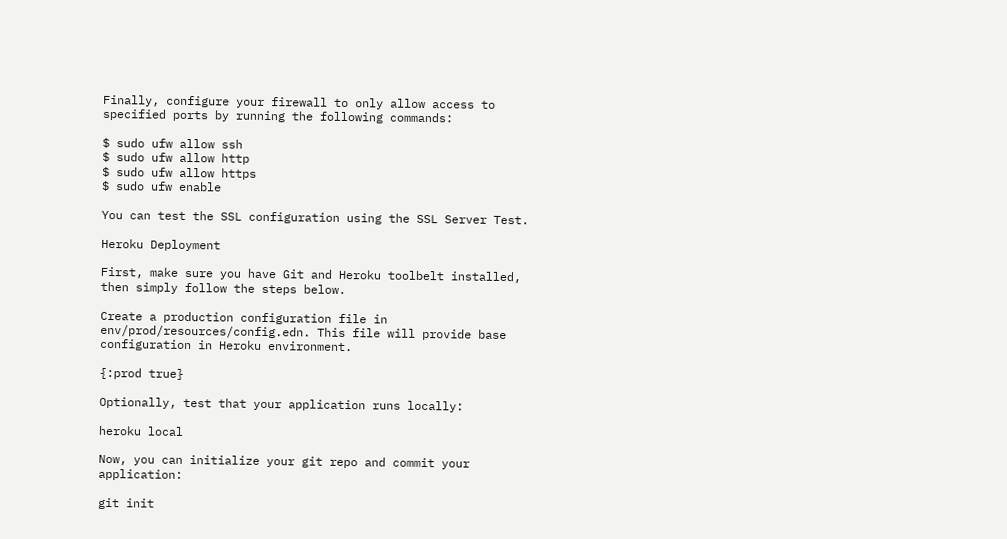Finally, configure your firewall to only allow access to specified ports by running the following commands:

$ sudo ufw allow ssh
$ sudo ufw allow http
$ sudo ufw allow https
$ sudo ufw enable

You can test the SSL configuration using the SSL Server Test.

Heroku Deployment

First, make sure you have Git and Heroku toolbelt installed, then simply follow the steps below.

Create a production configuration file in env/prod/resources/config.edn. This file will provide base configuration in Heroku environment.

{:prod true}

Optionally, test that your application runs locally:

heroku local

Now, you can initialize your git repo and commit your application:

git init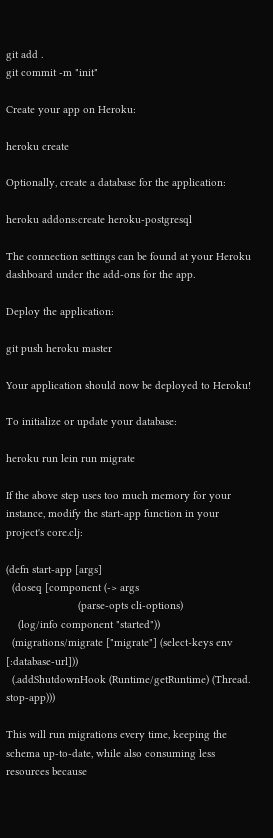git add .
git commit -m "init"

Create your app on Heroku:

heroku create

Optionally, create a database for the application:

heroku addons:create heroku-postgresql

The connection settings can be found at your Heroku dashboard under the add-ons for the app.

Deploy the application:

git push heroku master

Your application should now be deployed to Heroku!

To initialize or update your database:

heroku run lein run migrate

If the above step uses too much memory for your instance, modify the start-app function in your project's core.clj:

(defn start-app [args]
  (doseq [component (-> args
                        (parse-opts cli-options)
    (log/info component "started"))
  (migrations/migrate ["migrate"] (select-keys env [:database-url]))
  (.addShutdownHook (Runtime/getRuntime) (Thread. stop-app)))

This will run migrations every time, keeping the schema up-to-date, while also consuming less resources because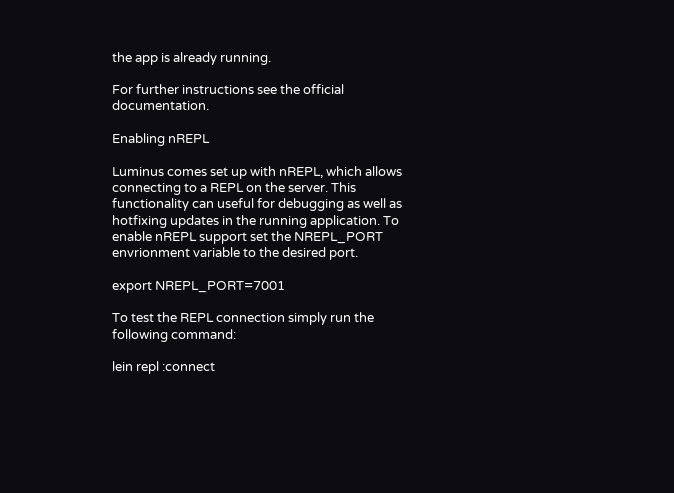the app is already running.

For further instructions see the official documentation.

Enabling nREPL

Luminus comes set up with nREPL, which allows connecting to a REPL on the server. This functionality can useful for debugging as well as hotfixing updates in the running application. To enable nREPL support set the NREPL_PORT envrionment variable to the desired port.

export NREPL_PORT=7001

To test the REPL connection simply run the following command:

lein repl :connect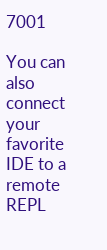7001

You can also connect your favorite IDE to a remote REPL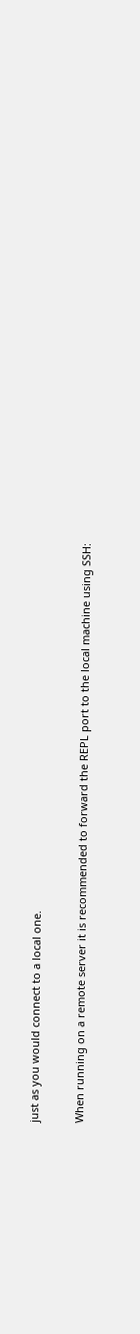just as you would connect to a local one.

When running on a remote server it is recommended to forward the REPL port to the local machine using SSH: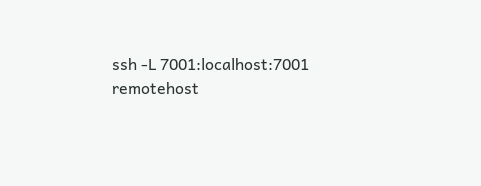ssh -L 7001:localhost:7001 remotehost